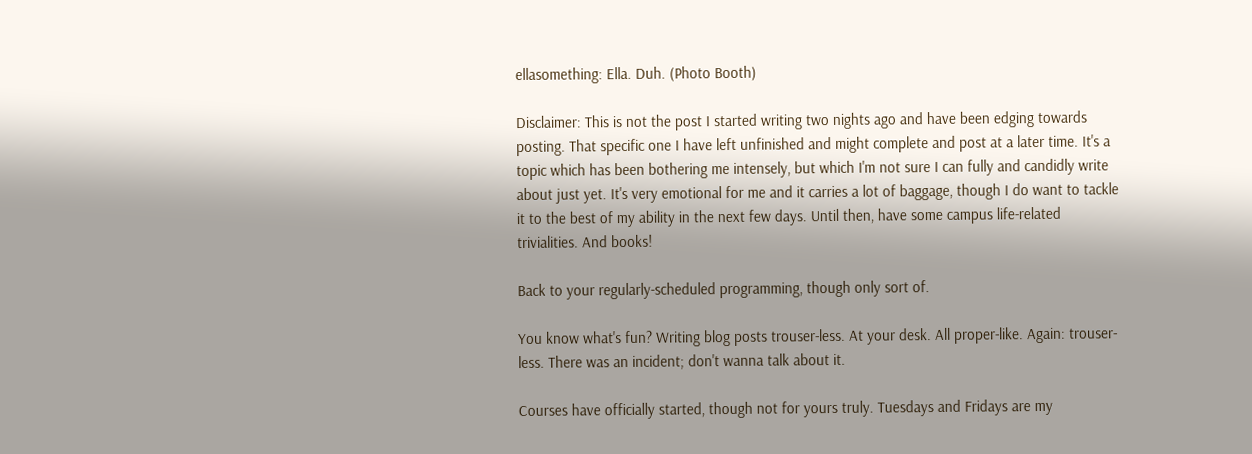ellasomething: Ella. Duh. (Photo Booth)

Disclaimer: This is not the post I started writing two nights ago and have been edging towards posting. That specific one I have left unfinished and might complete and post at a later time. It's a topic which has been bothering me intensely, but which I'm not sure I can fully and candidly write about just yet. It's very emotional for me and it carries a lot of baggage, though I do want to tackle it to the best of my ability in the next few days. Until then, have some campus life-related trivialities. And books!

Back to your regularly-scheduled programming, though only sort of.

You know what's fun? Writing blog posts trouser-less. At your desk. All proper-like. Again: trouser-less. There was an incident; don't wanna talk about it.

Courses have officially started, though not for yours truly. Tuesdays and Fridays are my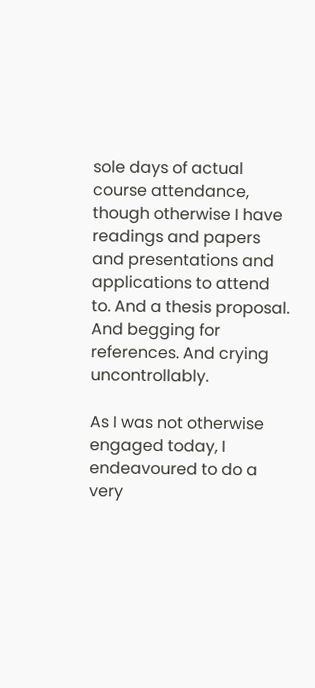sole days of actual course attendance, though otherwise I have readings and papers and presentations and applications to attend to. And a thesis proposal. And begging for references. And crying uncontrollably.

As I was not otherwise engaged today, I endeavoured to do a very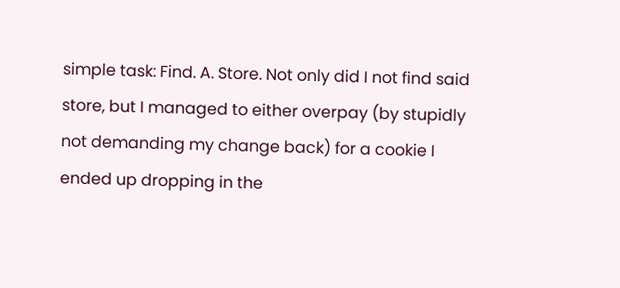simple task: Find. A. Store. Not only did I not find said store, but I managed to either overpay (by stupidly not demanding my change back) for a cookie I ended up dropping in the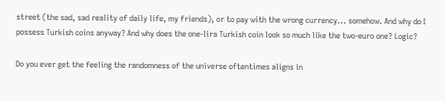street (the sad, sad reality of daily life, my friends), or to pay with the wrong currency... somehow. And why do I possess Turkish coins anyway? And why does the one-lira Turkish coin look so much like the two-euro one? Logic?

Do you ever get the feeling the randomness of the universe oftentimes aligns in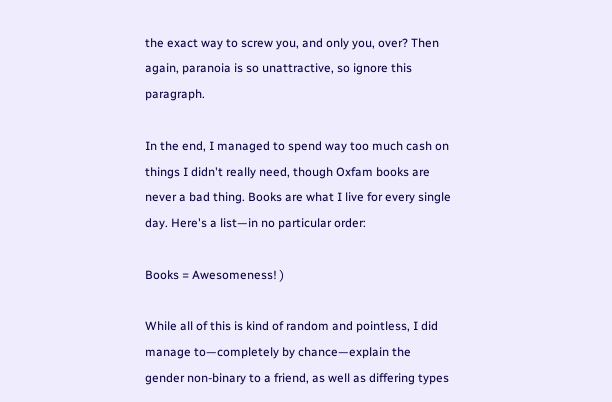the exact way to screw you, and only you, over? Then again, paranoia is so unattractive, so ignore this paragraph.

In the end, I managed to spend way too much cash on things I didn't really need, though Oxfam books are never a bad thing. Books are what I live for every single day. Here's a list—in no particular order:

Books = Awesomeness! )

While all of this is kind of random and pointless, I did manage to—completely by chance—explain the gender non-binary to a friend, as well as differing types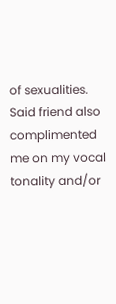of sexualities. Said friend also complimented me on my vocal tonality and/or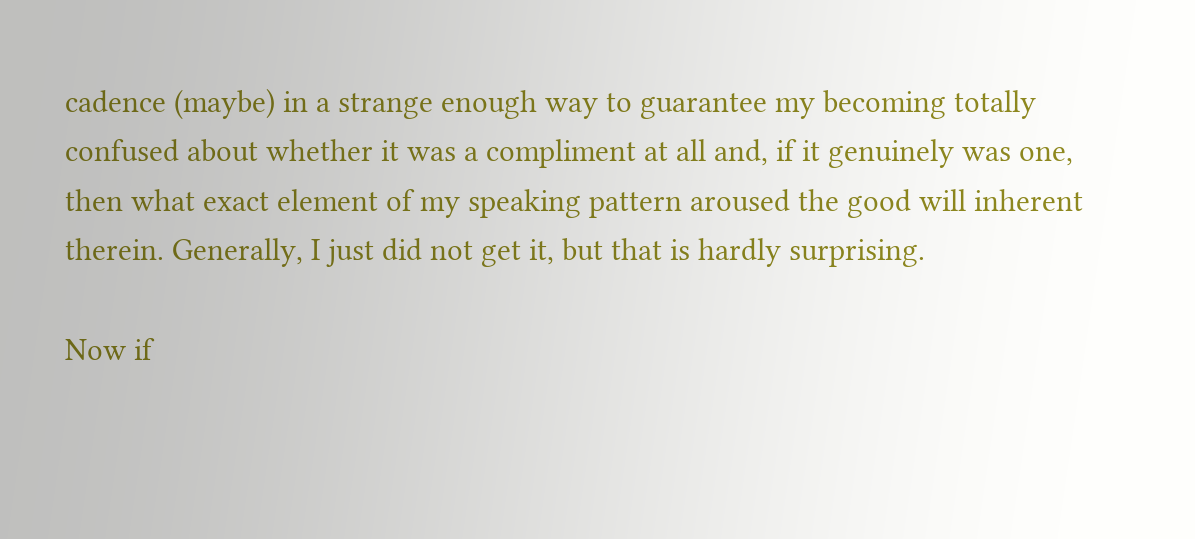cadence (maybe) in a strange enough way to guarantee my becoming totally confused about whether it was a compliment at all and, if it genuinely was one, then what exact element of my speaking pattern aroused the good will inherent therein. Generally, I just did not get it, but that is hardly surprising.

Now if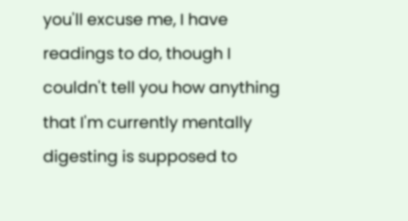you'll excuse me, I have readings to do, though I couldn't tell you how anything that I'm currently mentally digesting is supposed to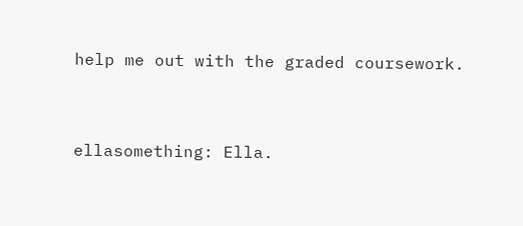help me out with the graded coursework.


ellasomething: Ella.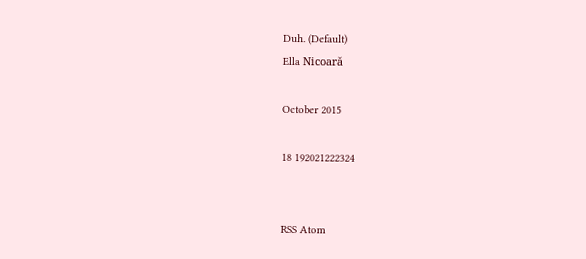Duh. (Default)
Ella Nicoară

October 2015

18 192021222324


RSS Atom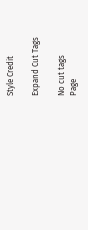Style Credit

Expand Cut Tags

No cut tags
Page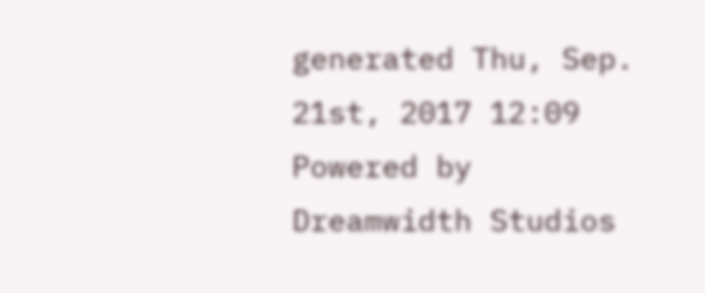generated Thu, Sep. 21st, 2017 12:09
Powered by Dreamwidth Studios